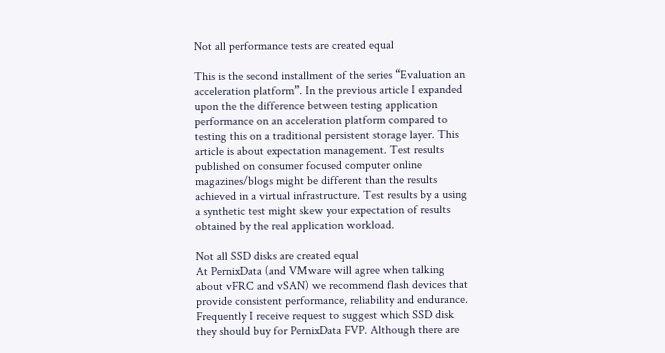Not all performance tests are created equal

This is the second installment of the series “Evaluation an acceleration platform”. In the previous article I expanded upon the the difference between testing application performance on an acceleration platform compared to testing this on a traditional persistent storage layer. This article is about expectation management. Test results published on consumer focused computer online magazines/blogs might be different than the results achieved in a virtual infrastructure. Test results by a using a synthetic test might skew your expectation of results obtained by the real application workload.

Not all SSD disks are created equal
At PernixData (and VMware will agree when talking about vFRC and vSAN) we recommend flash devices that provide consistent performance, reliability and endurance. Frequently I receive request to suggest which SSD disk they should buy for PernixData FVP. Although there are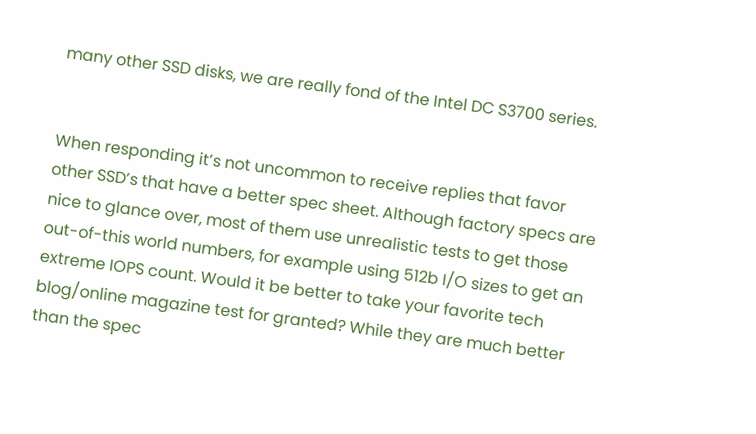many other SSD disks, we are really fond of the Intel DC S3700 series.


When responding it’s not uncommon to receive replies that favor other SSD’s that have a better spec sheet. Although factory specs are nice to glance over, most of them use unrealistic tests to get those out-of-this world numbers, for example using 512b I/O sizes to get an extreme IOPS count. Would it be better to take your favorite tech blog/online magazine test for granted? While they are much better than the spec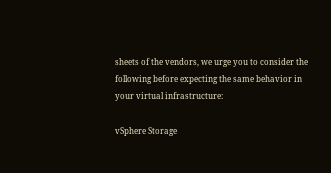sheets of the vendors, we urge you to consider the following before expecting the same behavior in your virtual infrastructure:

vSphere Storage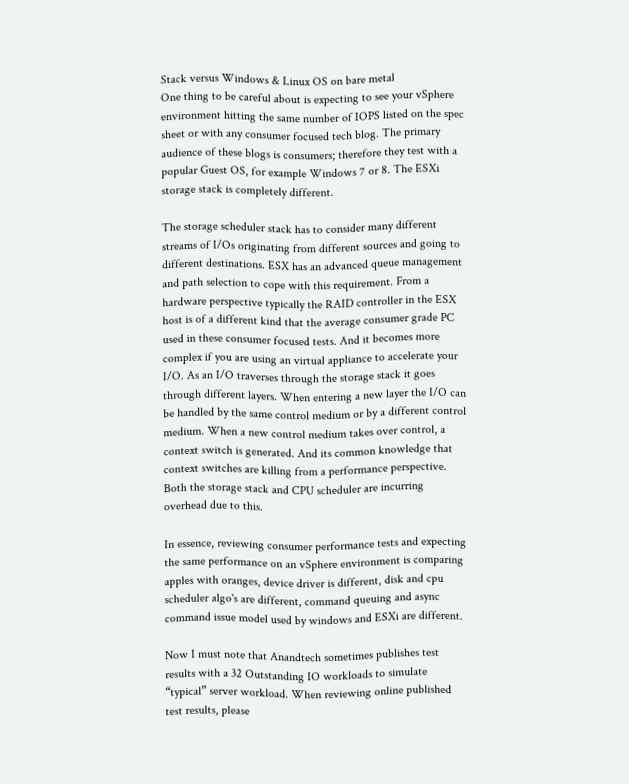Stack versus Windows & Linux OS on bare metal
One thing to be careful about is expecting to see your vSphere environment hitting the same number of IOPS listed on the spec sheet or with any consumer focused tech blog. The primary audience of these blogs is consumers; therefore they test with a popular Guest OS, for example Windows 7 or 8. The ESXi storage stack is completely different.

The storage scheduler stack has to consider many different streams of I/Os originating from different sources and going to different destinations. ESX has an advanced queue management and path selection to cope with this requirement. From a hardware perspective typically the RAID controller in the ESX host is of a different kind that the average consumer grade PC used in these consumer focused tests. And it becomes more complex if you are using an virtual appliance to accelerate your I/O. As an I/O traverses through the storage stack it goes through different layers. When entering a new layer the I/O can be handled by the same control medium or by a different control medium. When a new control medium takes over control, a context switch is generated. And its common knowledge that context switches are killing from a performance perspective. Both the storage stack and CPU scheduler are incurring overhead due to this.

In essence, reviewing consumer performance tests and expecting the same performance on an vSphere environment is comparing apples with oranges, device driver is different, disk and cpu scheduler algo's are different, command queuing and async command issue model used by windows and ESXi are different.

Now I must note that Anandtech sometimes publishes test results with a 32 Outstanding IO workloads to simulate “typical” server workload. When reviewing online published test results, please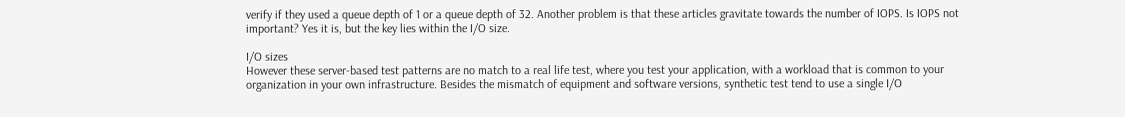verify if they used a queue depth of 1 or a queue depth of 32. Another problem is that these articles gravitate towards the number of IOPS. Is IOPS not important? Yes it is, but the key lies within the I/O size.

I/O sizes
However these server-based test patterns are no match to a real life test, where you test your application, with a workload that is common to your organization in your own infrastructure. Besides the mismatch of equipment and software versions, synthetic test tend to use a single I/O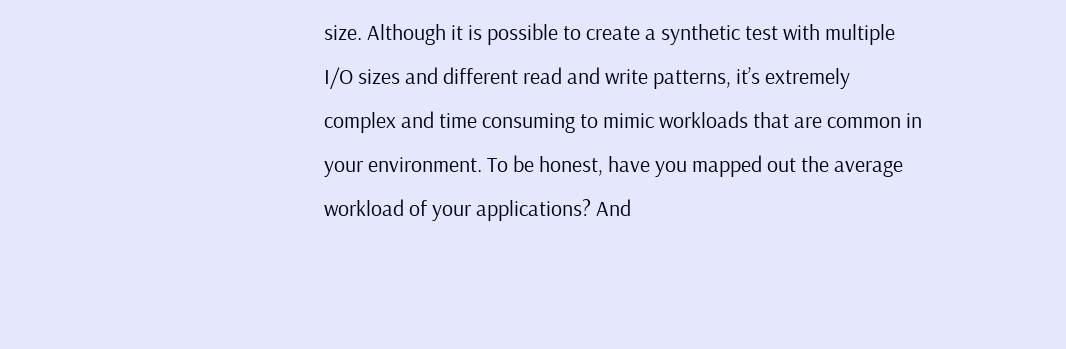size. Although it is possible to create a synthetic test with multiple I/O sizes and different read and write patterns, it’s extremely complex and time consuming to mimic workloads that are common in your environment. To be honest, have you mapped out the average workload of your applications? And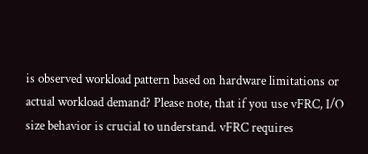is observed workload pattern based on hardware limitations or actual workload demand? Please note, that if you use vFRC, I/O size behavior is crucial to understand. vFRC requires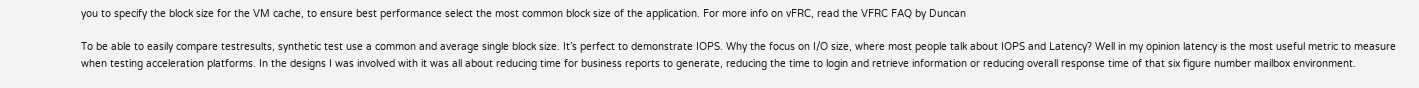you to specify the block size for the VM cache, to ensure best performance select the most common block size of the application. For more info on vFRC, read the VFRC FAQ by Duncan

To be able to easily compare testresults, synthetic test use a common and average single block size. It’s perfect to demonstrate IOPS. Why the focus on I/O size, where most people talk about IOPS and Latency? Well in my opinion latency is the most useful metric to measure when testing acceleration platforms. In the designs I was involved with it was all about reducing time for business reports to generate, reducing the time to login and retrieve information or reducing overall response time of that six figure number mailbox environment.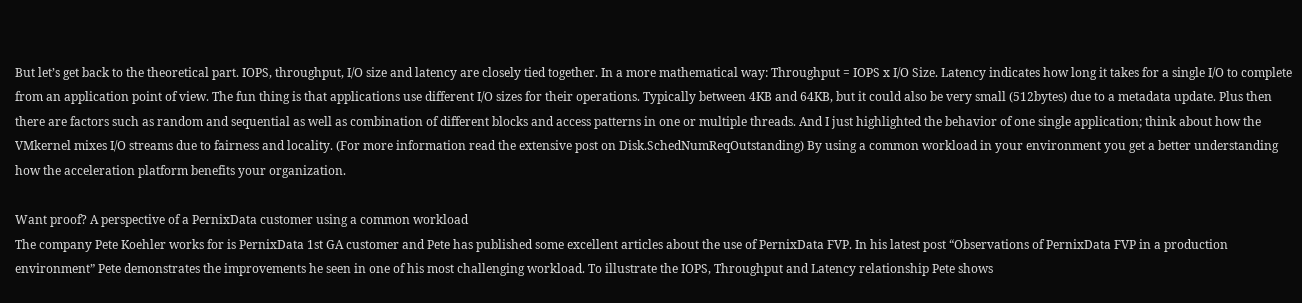But let’s get back to the theoretical part. IOPS, throughput, I/O size and latency are closely tied together. In a more mathematical way: Throughput = IOPS x I/O Size. Latency indicates how long it takes for a single I/O to complete from an application point of view. The fun thing is that applications use different I/O sizes for their operations. Typically between 4KB and 64KB, but it could also be very small (512bytes) due to a metadata update. Plus then there are factors such as random and sequential as well as combination of different blocks and access patterns in one or multiple threads. And I just highlighted the behavior of one single application; think about how the VMkernel mixes I/O streams due to fairness and locality. (For more information read the extensive post on Disk.SchedNumReqOutstanding) By using a common workload in your environment you get a better understanding how the acceleration platform benefits your organization.

Want proof? A perspective of a PernixData customer using a common workload
The company Pete Koehler works for is PernixData 1st GA customer and Pete has published some excellent articles about the use of PernixData FVP. In his latest post “Observations of PernixData FVP in a production environment” Pete demonstrates the improvements he seen in one of his most challenging workload. To illustrate the IOPS, Throughput and Latency relationship Pete shows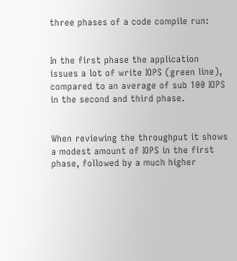three phases of a code compile run:


In the first phase the application issues a lot of write IOPS (green line), compared to an average of sub 100 IOPS in the second and third phase.


When reviewing the throughput it shows a modest amount of IOPS in the first phase, followed by a much higher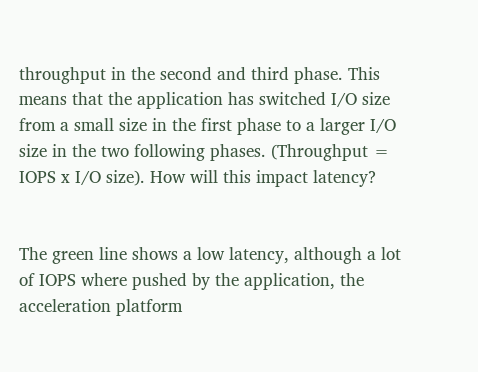throughput in the second and third phase. This means that the application has switched I/O size from a small size in the first phase to a larger I/O size in the two following phases. (Throughput = IOPS x I/O size). How will this impact latency?


The green line shows a low latency, although a lot of IOPS where pushed by the application, the acceleration platform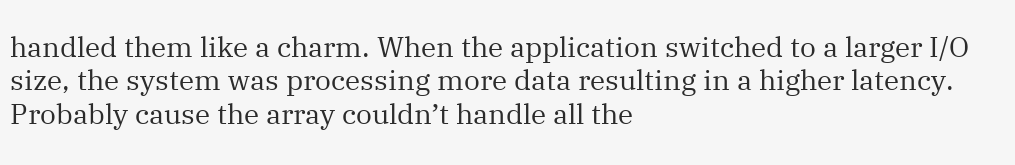handled them like a charm. When the application switched to a larger I/O size, the system was processing more data resulting in a higher latency. Probably cause the array couldn’t handle all the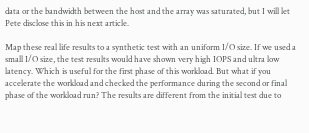data or the bandwidth between the host and the array was saturated, but I will let Pete disclose this in his next article.

Map these real life results to a synthetic test with an uniform I/O size. If we used a small I/O size, the test results would have shown very high IOPS and ultra low latency. Which is useful for the first phase of this workload. But what if you accelerate the workload and checked the performance during the second or final phase of the workload run? The results are different from the initial test due to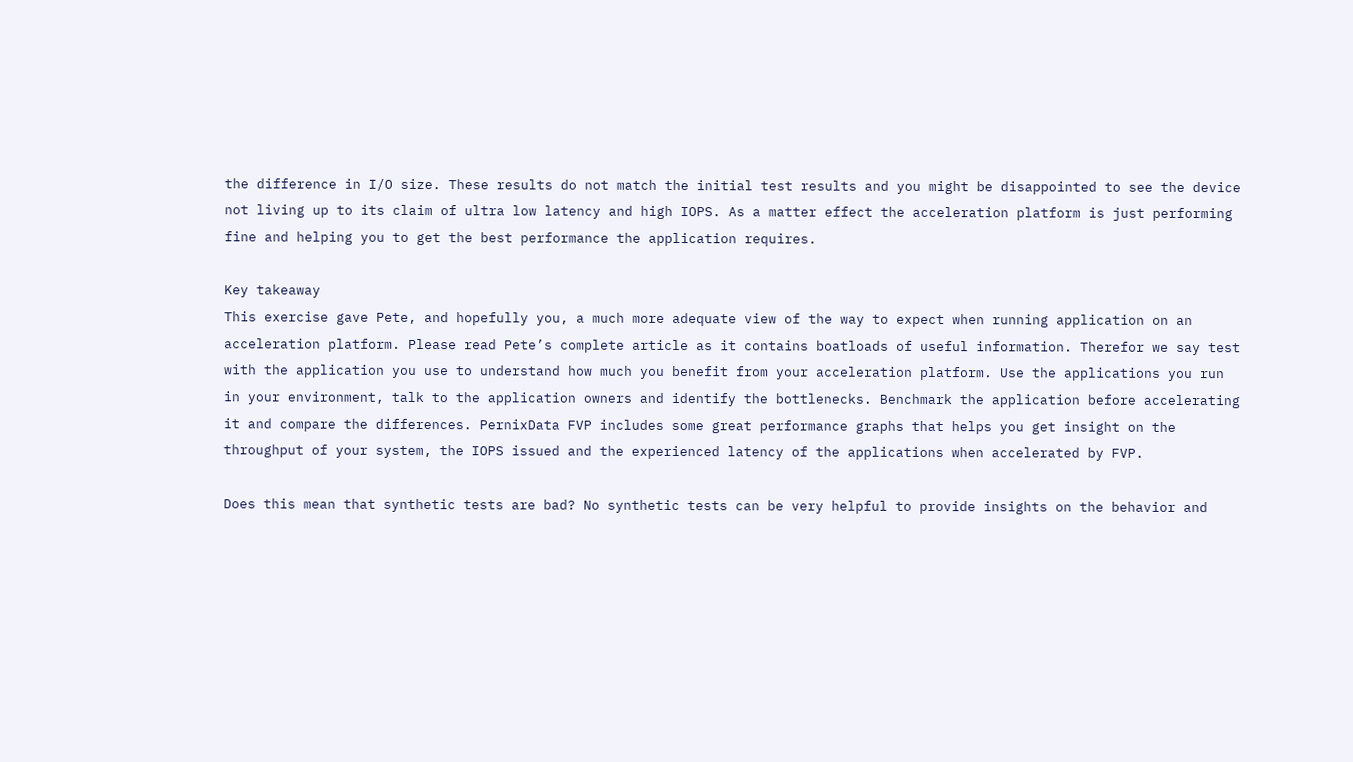the difference in I/O size. These results do not match the initial test results and you might be disappointed to see the device not living up to its claim of ultra low latency and high IOPS. As a matter effect the acceleration platform is just performing fine and helping you to get the best performance the application requires.

Key takeaway
This exercise gave Pete, and hopefully you, a much more adequate view of the way to expect when running application on an acceleration platform. Please read Pete’s complete article as it contains boatloads of useful information. Therefor we say test with the application you use to understand how much you benefit from your acceleration platform. Use the applications you run in your environment, talk to the application owners and identify the bottlenecks. Benchmark the application before accelerating it and compare the differences. PernixData FVP includes some great performance graphs that helps you get insight on the throughput of your system, the IOPS issued and the experienced latency of the applications when accelerated by FVP.

Does this mean that synthetic tests are bad? No synthetic tests can be very helpful to provide insights on the behavior and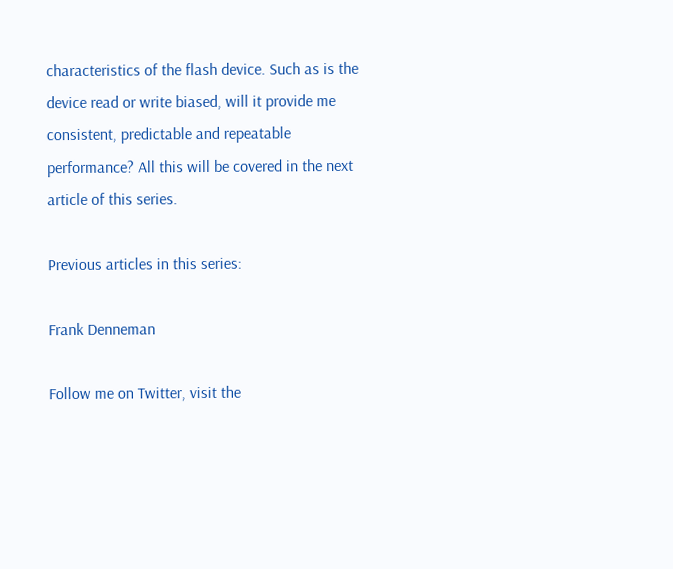characteristics of the flash device. Such as is the device read or write biased, will it provide me consistent, predictable and repeatable performance? All this will be covered in the next article of this series.

Previous articles in this series:

Frank Denneman

Follow me on Twitter, visit the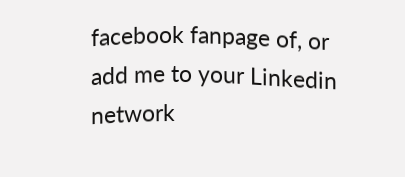facebook fanpage of, or add me to your Linkedin network